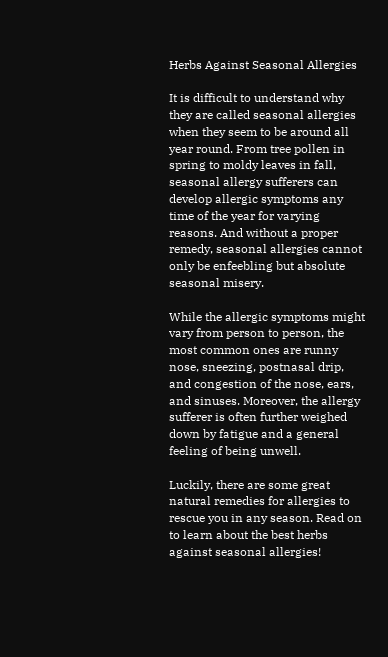Herbs Against Seasonal Allergies

It is difficult to understand why they are called seasonal allergies when they seem to be around all year round. From tree pollen in spring to moldy leaves in fall, seasonal allergy sufferers can develop allergic symptoms any time of the year for varying reasons. And without a proper remedy, seasonal allergies cannot only be enfeebling but absolute seasonal misery.

While the allergic symptoms might vary from person to person, the most common ones are runny nose, sneezing, postnasal drip, and congestion of the nose, ears, and sinuses. Moreover, the allergy sufferer is often further weighed down by fatigue and a general feeling of being unwell.

Luckily, there are some great natural remedies for allergies to rescue you in any season. Read on to learn about the best herbs against seasonal allergies!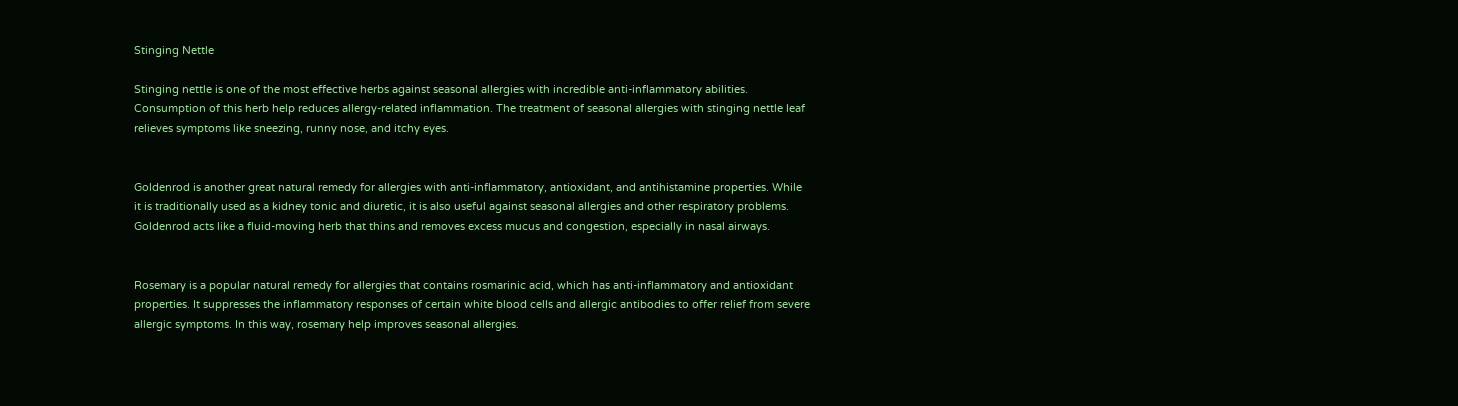Stinging Nettle

Stinging nettle is one of the most effective herbs against seasonal allergies with incredible anti-inflammatory abilities. Consumption of this herb help reduces allergy-related inflammation. The treatment of seasonal allergies with stinging nettle leaf relieves symptoms like sneezing, runny nose, and itchy eyes.


Goldenrod is another great natural remedy for allergies with anti-inflammatory, antioxidant, and antihistamine properties. While it is traditionally used as a kidney tonic and diuretic, it is also useful against seasonal allergies and other respiratory problems. Goldenrod acts like a fluid-moving herb that thins and removes excess mucus and congestion, especially in nasal airways.


Rosemary is a popular natural remedy for allergies that contains rosmarinic acid, which has anti-inflammatory and antioxidant properties. It suppresses the inflammatory responses of certain white blood cells and allergic antibodies to offer relief from severe allergic symptoms. In this way, rosemary help improves seasonal allergies.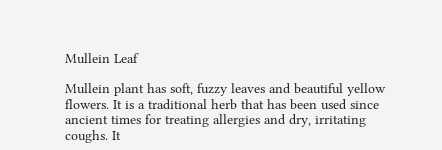Mullein Leaf

Mullein plant has soft, fuzzy leaves and beautiful yellow flowers. It is a traditional herb that has been used since ancient times for treating allergies and dry, irritating coughs. It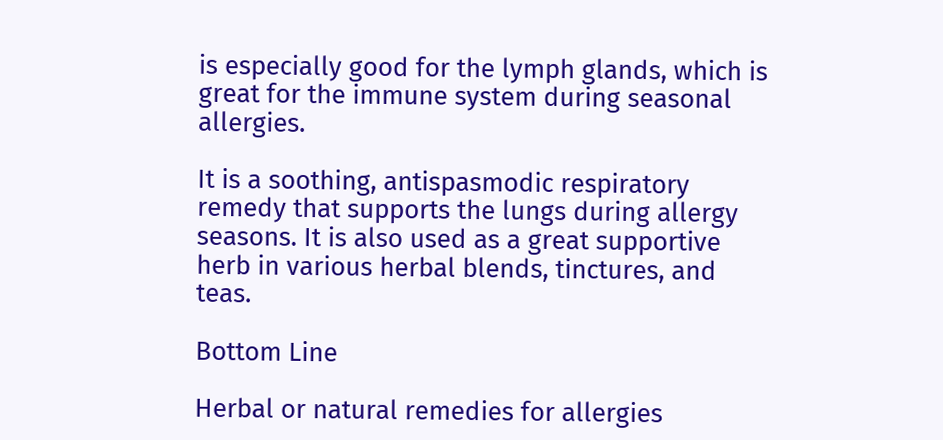is especially good for the lymph glands, which is great for the immune system during seasonal allergies.

It is a soothing, antispasmodic respiratory remedy that supports the lungs during allergy seasons. It is also used as a great supportive herb in various herbal blends, tinctures, and teas.

Bottom Line

Herbal or natural remedies for allergies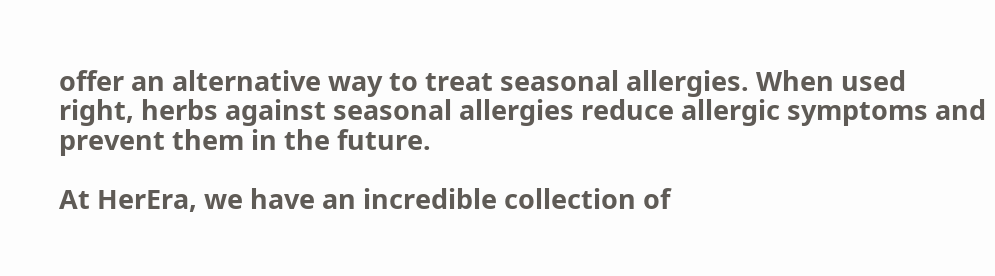offer an alternative way to treat seasonal allergies. When used right, herbs against seasonal allergies reduce allergic symptoms and prevent them in the future.

At HerEra, we have an incredible collection of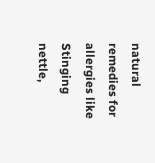natural remedies for allergies like Stinging nettle,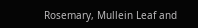Rosemary, Mullein Leaf and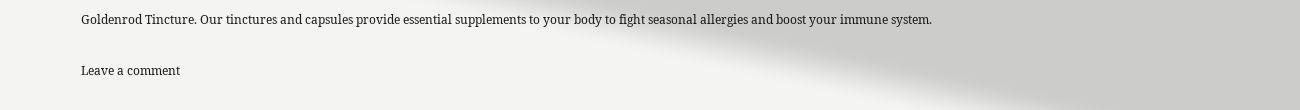Goldenrod Tincture. Our tinctures and capsules provide essential supplements to your body to fight seasonal allergies and boost your immune system.

Leave a comment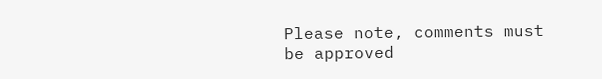Please note, comments must be approved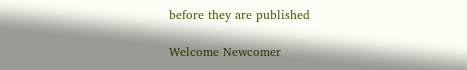before they are published

Welcome Newcomer